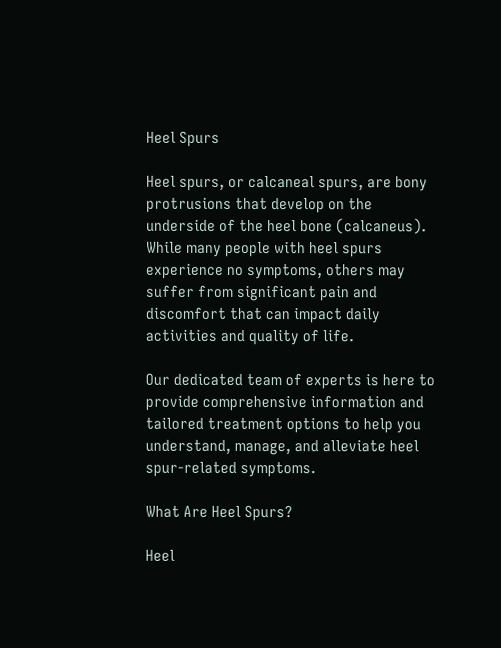Heel Spurs

Heel spurs, or calcaneal spurs, are bony protrusions that develop on the underside of the heel bone (calcaneus). While many people with heel spurs experience no symptoms, others may suffer from significant pain and discomfort that can impact daily activities and quality of life.

Our dedicated team of experts is here to provide comprehensive information and tailored treatment options to help you understand, manage, and alleviate heel spur-related symptoms.

What Are Heel Spurs?

Heel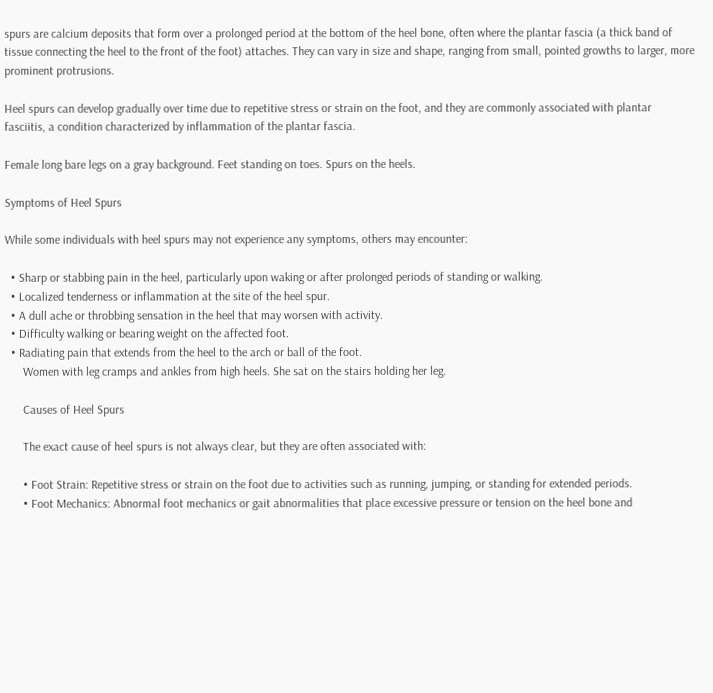spurs are calcium deposits that form over a prolonged period at the bottom of the heel bone, often where the plantar fascia (a thick band of tissue connecting the heel to the front of the foot) attaches. They can vary in size and shape, ranging from small, pointed growths to larger, more prominent protrusions.

Heel spurs can develop gradually over time due to repetitive stress or strain on the foot, and they are commonly associated with plantar fasciitis, a condition characterized by inflammation of the plantar fascia.

Female long bare legs on a gray background. Feet standing on toes. Spurs on the heels.

Symptoms of Heel Spurs

While some individuals with heel spurs may not experience any symptoms, others may encounter:

  • Sharp or stabbing pain in the heel, particularly upon waking or after prolonged periods of standing or walking.
  • Localized tenderness or inflammation at the site of the heel spur.
  • A dull ache or throbbing sensation in the heel that may worsen with activity.
  • Difficulty walking or bearing weight on the affected foot.
  • Radiating pain that extends from the heel to the arch or ball of the foot.
      Women with leg cramps and ankles from high heels. She sat on the stairs holding her leg.

      Causes of Heel Spurs

      The exact cause of heel spurs is not always clear, but they are often associated with:

      • Foot Strain: Repetitive stress or strain on the foot due to activities such as running, jumping, or standing for extended periods.
      • Foot Mechanics: Abnormal foot mechanics or gait abnormalities that place excessive pressure or tension on the heel bone and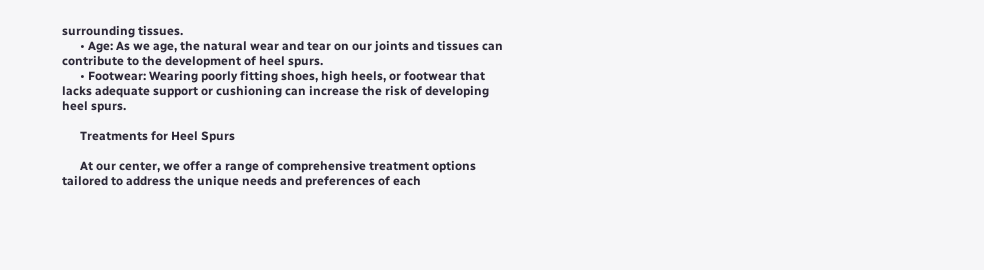surrounding tissues.
      • Age: As we age, the natural wear and tear on our joints and tissues can contribute to the development of heel spurs.
      • Footwear: Wearing poorly fitting shoes, high heels, or footwear that lacks adequate support or cushioning can increase the risk of developing heel spurs.

      Treatments for Heel Spurs

      At our center, we offer a range of comprehensive treatment options tailored to address the unique needs and preferences of each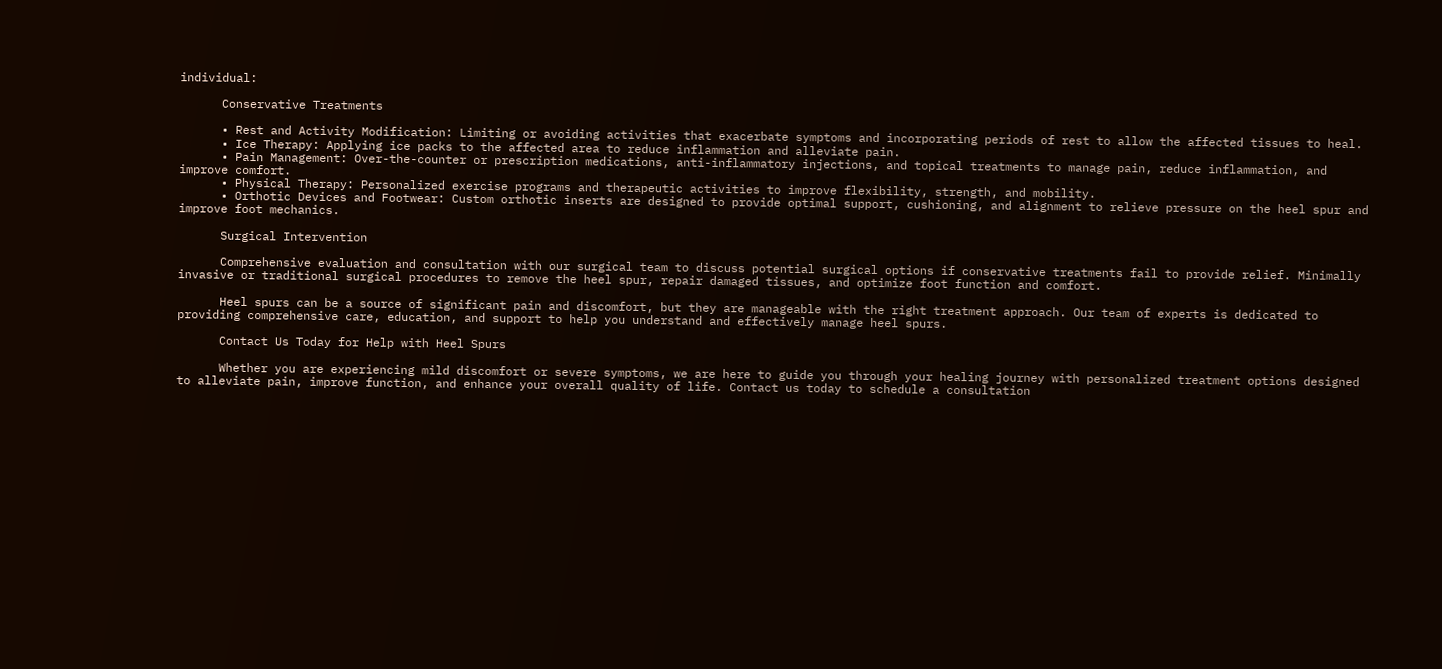individual:

      Conservative Treatments

      • Rest and Activity Modification: Limiting or avoiding activities that exacerbate symptoms and incorporating periods of rest to allow the affected tissues to heal.
      • Ice Therapy: Applying ice packs to the affected area to reduce inflammation and alleviate pain.
      • Pain Management: Over-the-counter or prescription medications, anti-inflammatory injections, and topical treatments to manage pain, reduce inflammation, and improve comfort.
      • Physical Therapy: Personalized exercise programs and therapeutic activities to improve flexibility, strength, and mobility.
      • Orthotic Devices and Footwear: Custom orthotic inserts are designed to provide optimal support, cushioning, and alignment to relieve pressure on the heel spur and improve foot mechanics.

      Surgical Intervention

      Comprehensive evaluation and consultation with our surgical team to discuss potential surgical options if conservative treatments fail to provide relief. Minimally invasive or traditional surgical procedures to remove the heel spur, repair damaged tissues, and optimize foot function and comfort.

      Heel spurs can be a source of significant pain and discomfort, but they are manageable with the right treatment approach. Our team of experts is dedicated to providing comprehensive care, education, and support to help you understand and effectively manage heel spurs.

      Contact Us Today for Help with Heel Spurs

      Whether you are experiencing mild discomfort or severe symptoms, we are here to guide you through your healing journey with personalized treatment options designed to alleviate pain, improve function, and enhance your overall quality of life. Contact us today to schedule a consultation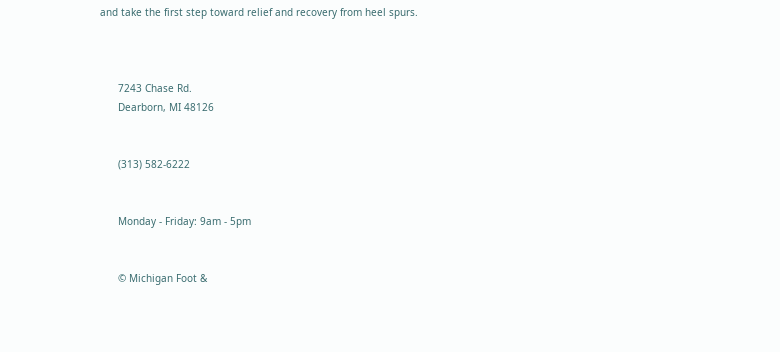and take the first step toward relief and recovery from heel spurs.



      7243 Chase Rd.
      Dearborn, MI 48126


      (313) 582-6222


      Monday - Friday: 9am - 5pm


      © Michigan Foot &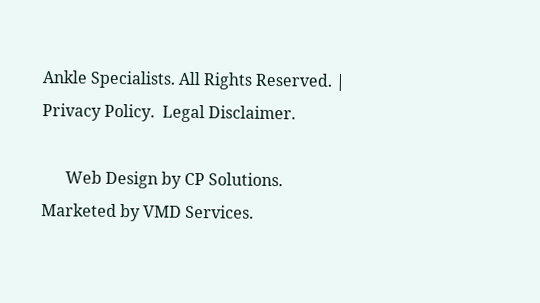Ankle Specialists. All Rights Reserved. | Privacy Policy.  Legal Disclaimer.

      Web Design by CP Solutions. Marketed by VMD Services.